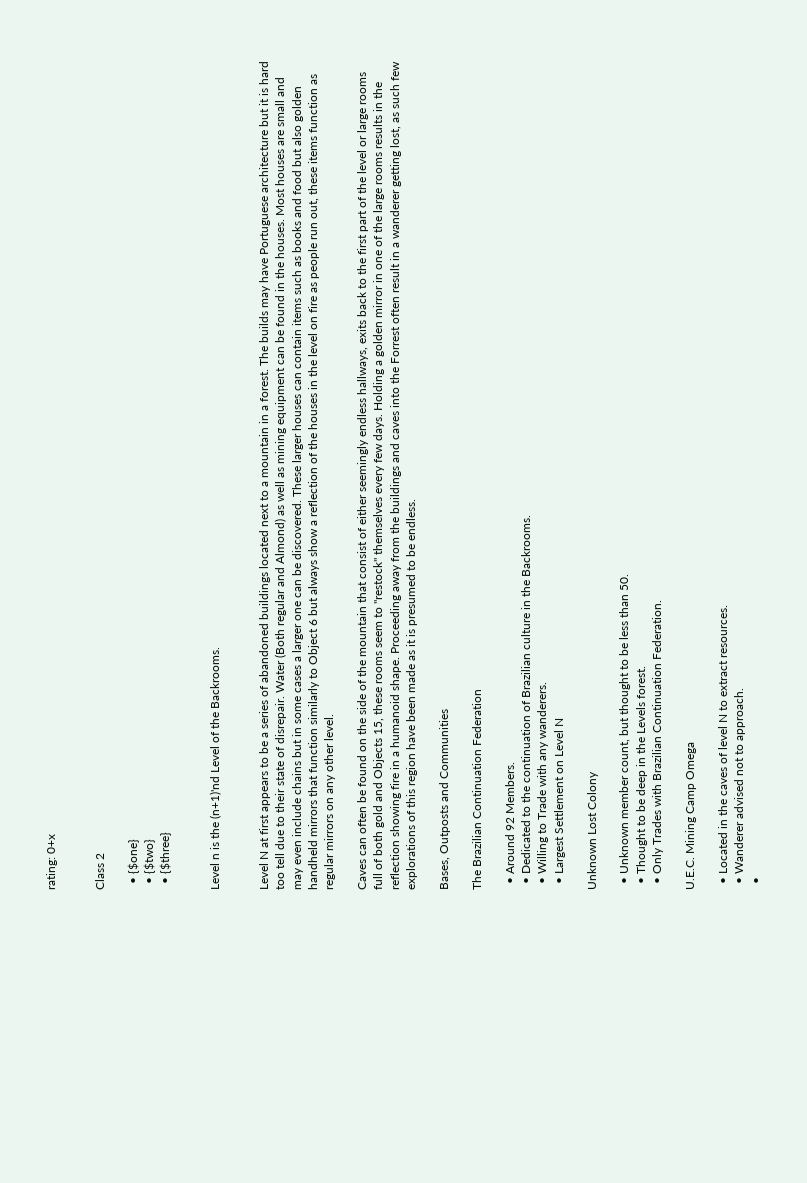rating: 0+x


Class 2

  • {$one}
  • {$two}
  • {$three}


Level n is the (n+1)'nd Level of the Backrooms.


Level N at first appears to be a series of abandoned buildings located next to a mountain in a forest. The builds may have Portuguese architecture but it is hard too tell due to their state of disrepair. Water (Both regular and Almond) as well as mining equipment can be found in the houses. Most houses are small and may even include chains but in some cases a larger one can be discovered. These larger houses can contain items such as books and food but also golden handheld mirrors that function similarly to Object 6 but always show a reflection of the houses in the level on fire as people run out, these items function as regular mirrors on any other level.

Caves can often be found on the side of the mountain that consist of either seemingly endless hallways, exits back to the first part of the level or large rooms full of both gold and Objects 15, these rooms seem to "restock" themselves every few days. Holding a golden mirror in one of the large rooms results in the reflection showing fire in a humanoid shape. Proceeding away from the buildings and caves into the Forrest often result in a wanderer getting lost, as such few explorations of this region have been made as it is presumed to be endless.

Bases, Outposts and Communities

The Brazilian Continuation Federation

  • Around 92 Members.
  • Dedicated to the continuation of Brazilian culture in the Backrooms.
  • Willing to Trade with any wanderers.
  • Largest Settlement on Level N

Unknown Lost Colony

  • Unknown member count, but thought to be less than 50.
  • Thought to be deep in the Levels forest.
  • Only Trades with Brazilian Continuation Federation.

U.E.C. Mining Camp Omega

  • Located in the caves of level N to extract resources.
  • Wanderer advised not to approach.
  •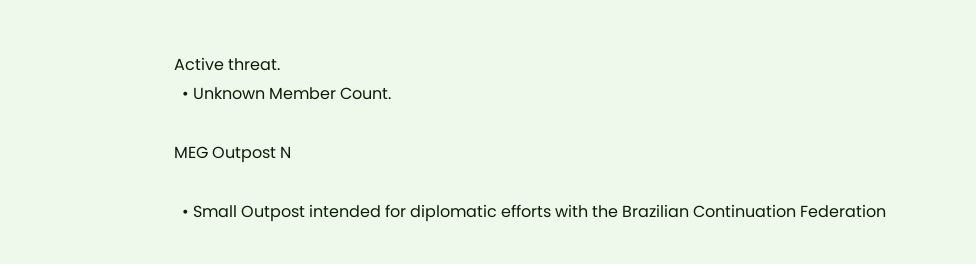Active threat.
  • Unknown Member Count.

MEG Outpost N

  • Small Outpost intended for diplomatic efforts with the Brazilian Continuation Federation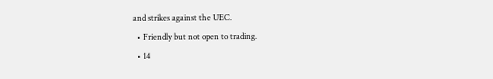and strikes against the UEC.
  • Friendly but not open to trading.
  • 14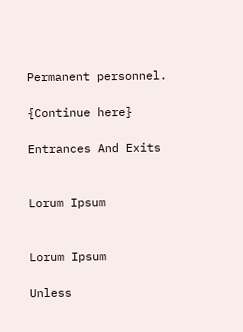Permanent personnel.

{Continue here}

Entrances And Exits


Lorum Ipsum


Lorum Ipsum

Unless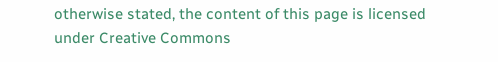otherwise stated, the content of this page is licensed under Creative Commons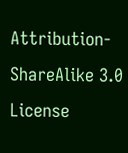Attribution-ShareAlike 3.0 License